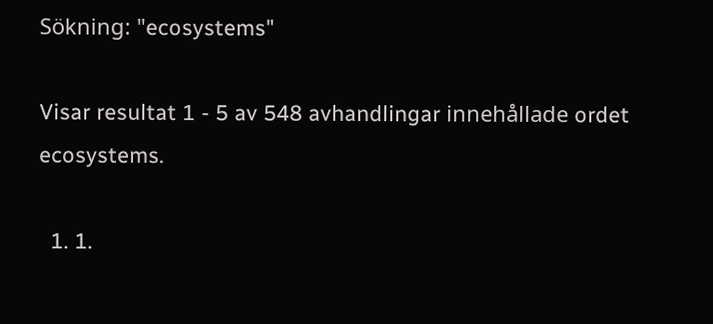Sökning: "ecosystems"

Visar resultat 1 - 5 av 548 avhandlingar innehållade ordet ecosystems.

  1. 1.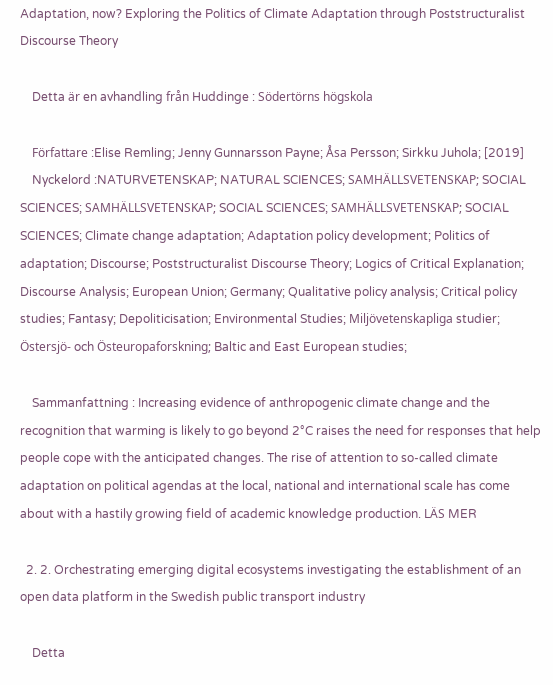Adaptation, now? Exploring the Politics of Climate Adaptation through Poststructuralist Discourse Theory

    Detta är en avhandling från Huddinge : Södertörns högskola

    Författare :Elise Remling; Jenny Gunnarsson Payne; Åsa Persson; Sirkku Juhola; [2019]
    Nyckelord :NATURVETENSKAP; NATURAL SCIENCES; SAMHÄLLSVETENSKAP; SOCIAL SCIENCES; SAMHÄLLSVETENSKAP; SOCIAL SCIENCES; SAMHÄLLSVETENSKAP; SOCIAL SCIENCES; Climate change adaptation; Adaptation policy development; Politics of adaptation; Discourse; Poststructuralist Discourse Theory; Logics of Critical Explanation; Discourse Analysis; European Union; Germany; Qualitative policy analysis; Critical policy studies; Fantasy; Depoliticisation; Environmental Studies; Miljövetenskapliga studier; Östersjö- och Östeuropaforskning; Baltic and East European studies;

    Sammanfattning : Increasing evidence of anthropogenic climate change and the recognition that warming is likely to go beyond 2°C raises the need for responses that help people cope with the anticipated changes. The rise of attention to so-called climate adaptation on political agendas at the local, national and international scale has come about with a hastily growing field of academic knowledge production. LÄS MER

  2. 2. Orchestrating emerging digital ecosystems investigating the establishment of an open data platform in the Swedish public transport industry

    Detta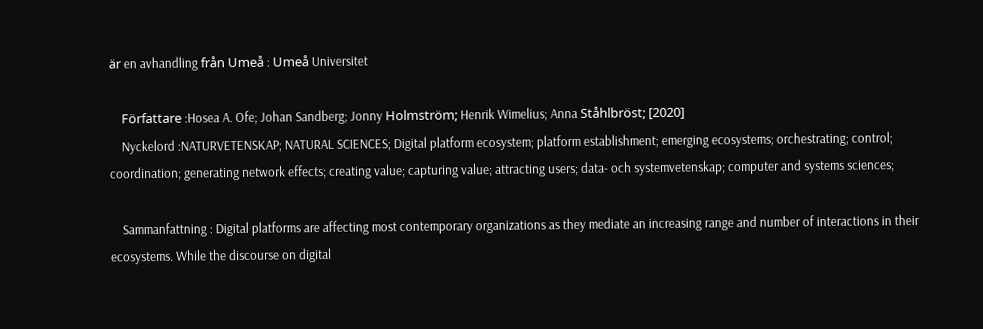är en avhandling från Umeå : Umeå Universitet

    Författare :Hosea A. Ofe; Johan Sandberg; Jonny Holmström; Henrik Wimelius; Anna Ståhlbröst; [2020]
    Nyckelord :NATURVETENSKAP; NATURAL SCIENCES; Digital platform ecosystem; platform establishment; emerging ecosystems; orchestrating; control; coordination; generating network effects; creating value; capturing value; attracting users; data- och systemvetenskap; computer and systems sciences;

    Sammanfattning : Digital platforms are affecting most contemporary organizations as they mediate an increasing range and number of interactions in their ecosystems. While the discourse on digital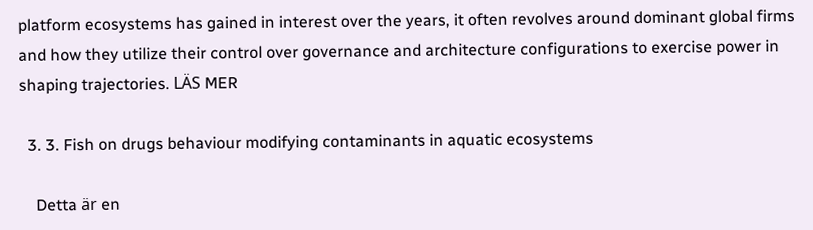platform ecosystems has gained in interest over the years, it often revolves around dominant global firms and how they utilize their control over governance and architecture configurations to exercise power in shaping trajectories. LÄS MER

  3. 3. Fish on drugs behaviour modifying contaminants in aquatic ecosystems

    Detta är en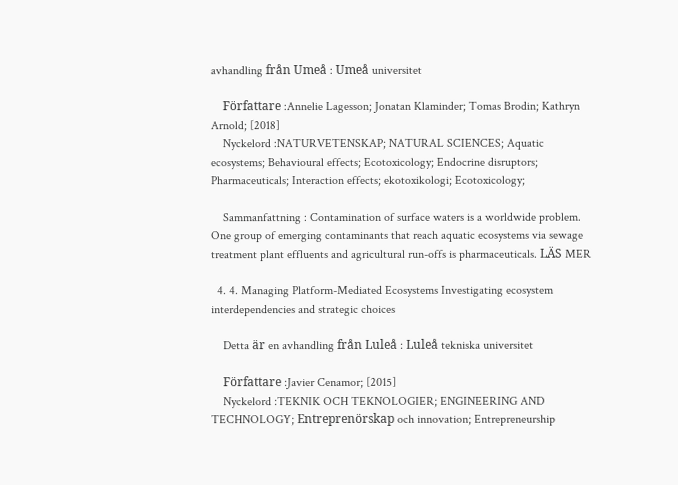avhandling från Umeå : Umeå universitet

    Författare :Annelie Lagesson; Jonatan Klaminder; Tomas Brodin; Kathryn Arnold; [2018]
    Nyckelord :NATURVETENSKAP; NATURAL SCIENCES; Aquatic ecosystems; Behavioural effects; Ecotoxicology; Endocrine disruptors; Pharmaceuticals; Interaction effects; ekotoxikologi; Ecotoxicology;

    Sammanfattning : Contamination of surface waters is a worldwide problem. One group of emerging contaminants that reach aquatic ecosystems via sewage treatment plant effluents and agricultural run-offs is pharmaceuticals. LÄS MER

  4. 4. Managing Platform-Mediated Ecosystems Investigating ecosystem interdependencies and strategic choices

    Detta är en avhandling från Luleå : Luleå tekniska universitet

    Författare :Javier Cenamor; [2015]
    Nyckelord :TEKNIK OCH TEKNOLOGIER; ENGINEERING AND TECHNOLOGY; Entreprenörskap och innovation; Entrepreneurship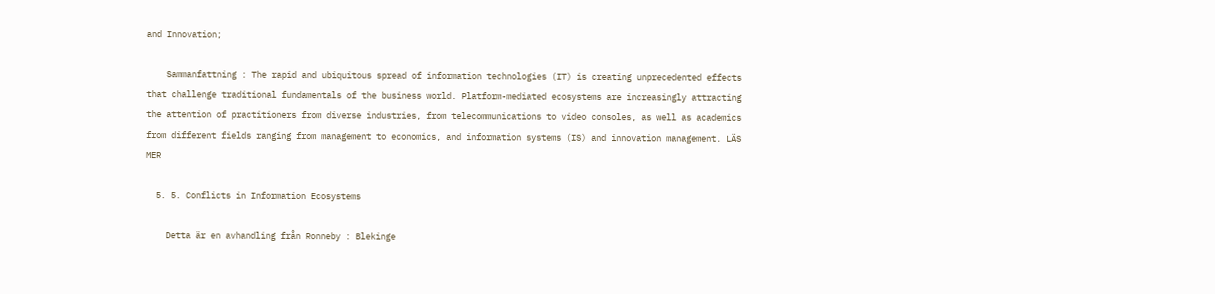and Innovation;

    Sammanfattning : The rapid and ubiquitous spread of information technologies (IT) is creating unprecedented effects that challenge traditional fundamentals of the business world. Platform-mediated ecosystems are increasingly attracting the attention of practitioners from diverse industries, from telecommunications to video consoles, as well as academics from different fields ranging from management to economics, and information systems (IS) and innovation management. LÄS MER

  5. 5. Conflicts in Information Ecosystems

    Detta är en avhandling från Ronneby : Blekinge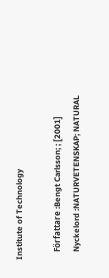Institute of Technology

    Författare :Bengt Carlsson; ; [2001]
    Nyckelord :NATURVETENSKAP; NATURAL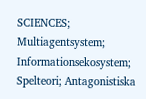SCIENCES; Multiagentsystem; Informationsekosystem; Spelteori; Antagonistiska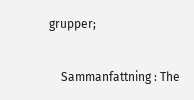grupper;

    Sammanfattning : The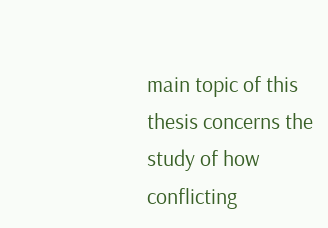main topic of this thesis concerns the study of how conflicting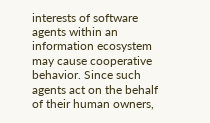interests of software agents within an information ecosystem may cause cooperative behavior. Since such agents act on the behalf of their human owners,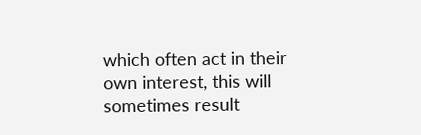which often act in their own interest, this will sometimes result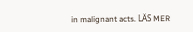in malignant acts. LÄS MER